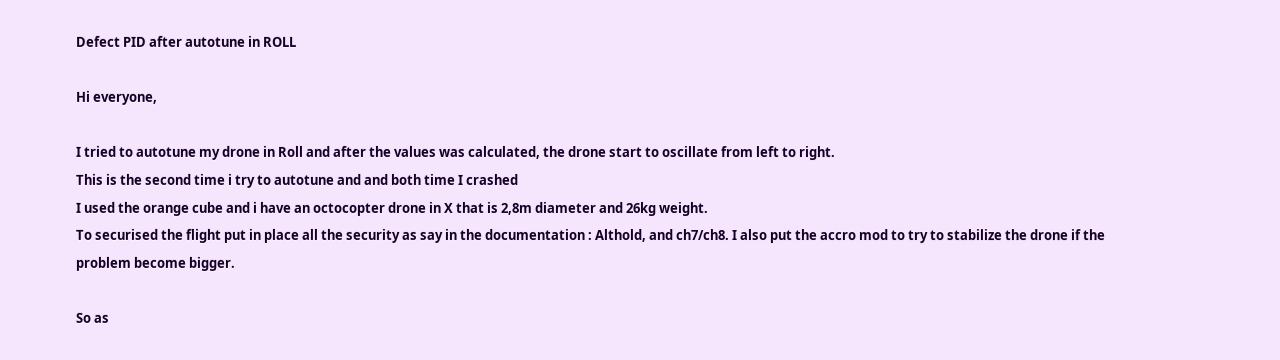Defect PID after autotune in ROLL

Hi everyone,

I tried to autotune my drone in Roll and after the values was calculated, the drone start to oscillate from left to right.
This is the second time i try to autotune and and both time I crashed
I used the orange cube and i have an octocopter drone in X that is 2,8m diameter and 26kg weight.
To securised the flight put in place all the security as say in the documentation : Althold, and ch7/ch8. I also put the accro mod to try to stabilize the drone if the problem become bigger.

So as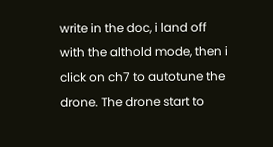write in the doc, i land off with the althold mode, then i click on ch7 to autotune the drone. The drone start to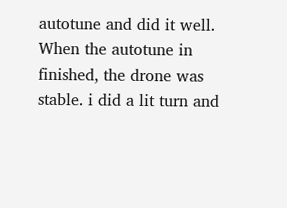autotune and did it well. When the autotune in finished, the drone was stable. i did a lit turn and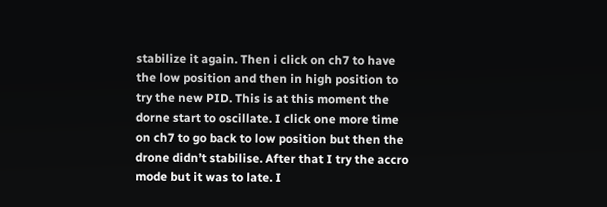stabilize it again. Then i click on ch7 to have the low position and then in high position to try the new PID. This is at this moment the dorne start to oscillate. I click one more time on ch7 to go back to low position but then the drone didn’t stabilise. After that I try the accro mode but it was to late. I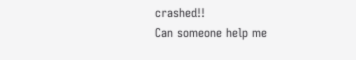crashed!!
Can someone help me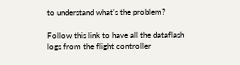to understand what’s the problem?

Follow this link to have all the dataflash logs from the flight controller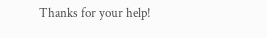Thanks for your help!